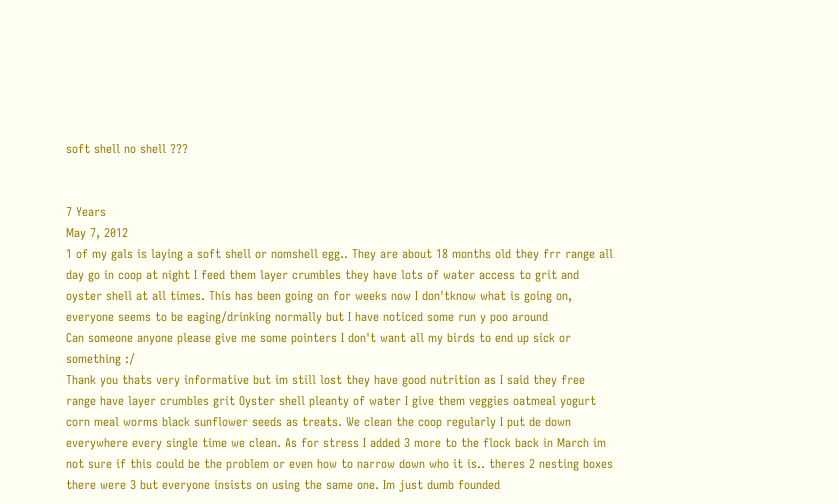soft shell no shell ???


7 Years
May 7, 2012
1 of my gals is laying a soft shell or nomshell egg.. They are about 18 months old they frr range all day go in coop at night I feed them layer crumbles they have lots of water access to grit and oyster shell at all times. This has been going on for weeks now I don'tknow what is going on, everyone seems to be eaging/drinking normally but I have noticed some run y poo around
Can someone anyone please give me some pointers I don't want all my birds to end up sick or something :/
Thank you thats very informative but im still lost they have good nutrition as I said they free range have layer crumbles grit Oyster shell pleanty of water I give them veggies oatmeal yogurt corn meal worms black sunflower seeds as treats. We clean the coop regularly I put de down everywhere every single time we clean. As for stress I added 3 more to the flock back in March im not sure if this could be the problem or even how to narrow down who it is.. theres 2 nesting boxes there were 3 but everyone insists on using the same one. Im just dumb founded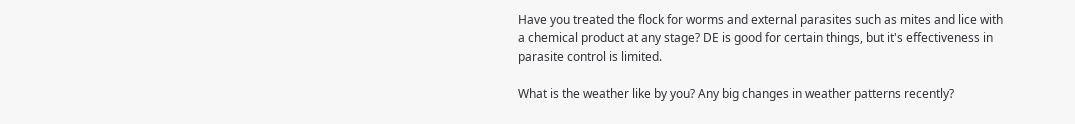Have you treated the flock for worms and external parasites such as mites and lice with a chemical product at any stage? DE is good for certain things, but it's effectiveness in parasite control is limited.

What is the weather like by you? Any big changes in weather patterns recently?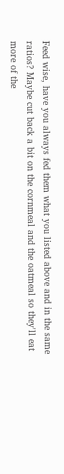Feed wise, have you always fed them what you listed above and in the same ratios? Maybe cut back a bit on the cornmeal and the oatmeal so they'll eat more of the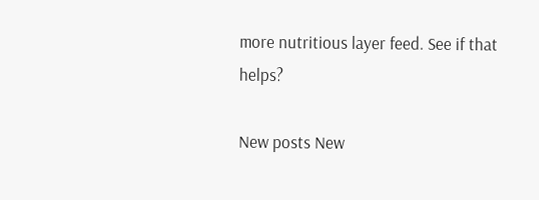more nutritious layer feed. See if that helps?

New posts New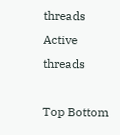threads Active threads

Top Bottom